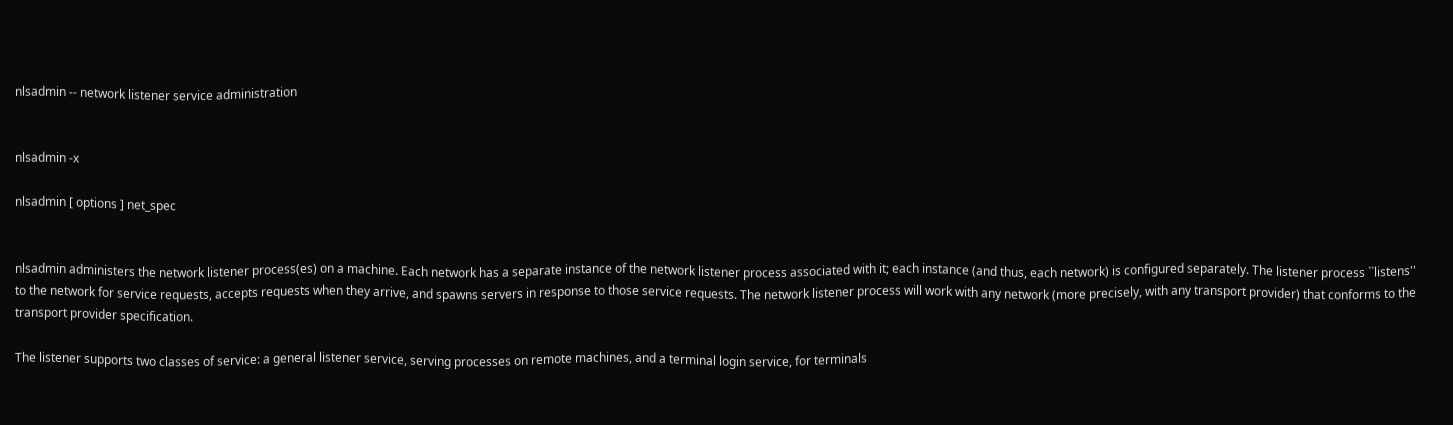nlsadmin -- network listener service administration


nlsadmin -x

nlsadmin [ options ] net_spec


nlsadmin administers the network listener process(es) on a machine. Each network has a separate instance of the network listener process associated with it; each instance (and thus, each network) is configured separately. The listener process ``listens'' to the network for service requests, accepts requests when they arrive, and spawns servers in response to those service requests. The network listener process will work with any network (more precisely, with any transport provider) that conforms to the transport provider specification.

The listener supports two classes of service: a general listener service, serving processes on remote machines, and a terminal login service, for terminals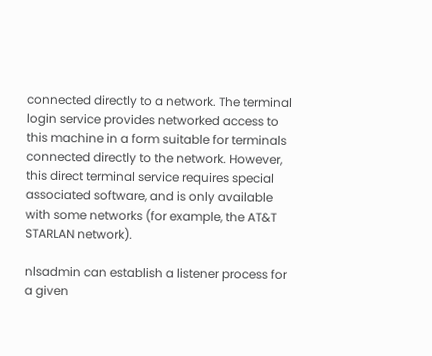connected directly to a network. The terminal login service provides networked access to this machine in a form suitable for terminals connected directly to the network. However, this direct terminal service requires special associated software, and is only available with some networks (for example, the AT&T STARLAN network).

nlsadmin can establish a listener process for a given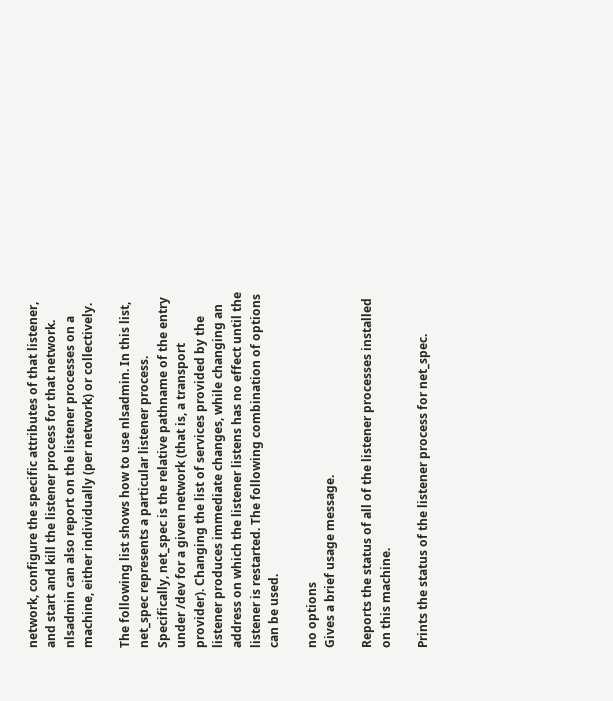network, configure the specific attributes of that listener, and start and kill the listener process for that network. nlsadmin can also report on the listener processes on a machine, either individually (per network) or collectively.

The following list shows how to use nlsadmin. In this list, net_spec represents a particular listener process. Specifically, net_spec is the relative pathname of the entry under /dev for a given network (that is, a transport provider). Changing the list of services provided by the listener produces immediate changes, while changing an address on which the listener listens has no effect until the listener is restarted. The following combination of options can be used.

no options
Gives a brief usage message.

Reports the status of all of the listener processes installed on this machine.

Prints the status of the listener process for net_spec.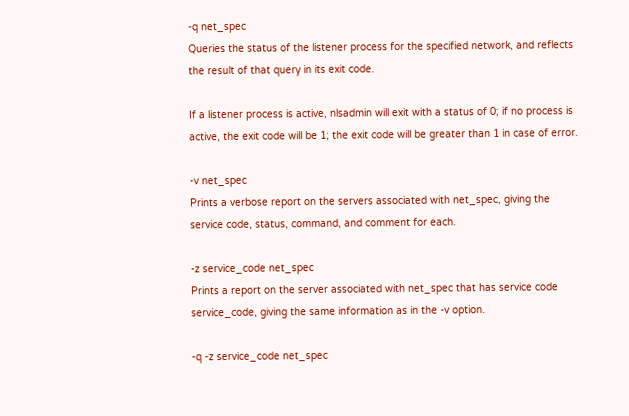-q net_spec
Queries the status of the listener process for the specified network, and reflects the result of that query in its exit code.

If a listener process is active, nlsadmin will exit with a status of 0; if no process is active, the exit code will be 1; the exit code will be greater than 1 in case of error.

-v net_spec
Prints a verbose report on the servers associated with net_spec, giving the service code, status, command, and comment for each.

-z service_code net_spec
Prints a report on the server associated with net_spec that has service code service_code, giving the same information as in the -v option.

-q -z service_code net_spec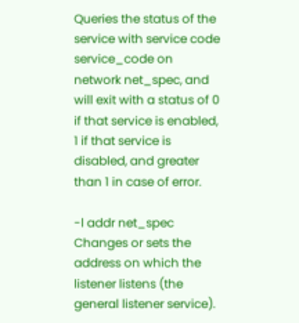Queries the status of the service with service code service_code on network net_spec, and will exit with a status of 0 if that service is enabled, 1 if that service is disabled, and greater than 1 in case of error.

-l addr net_spec
Changes or sets the address on which the listener listens (the general listener service).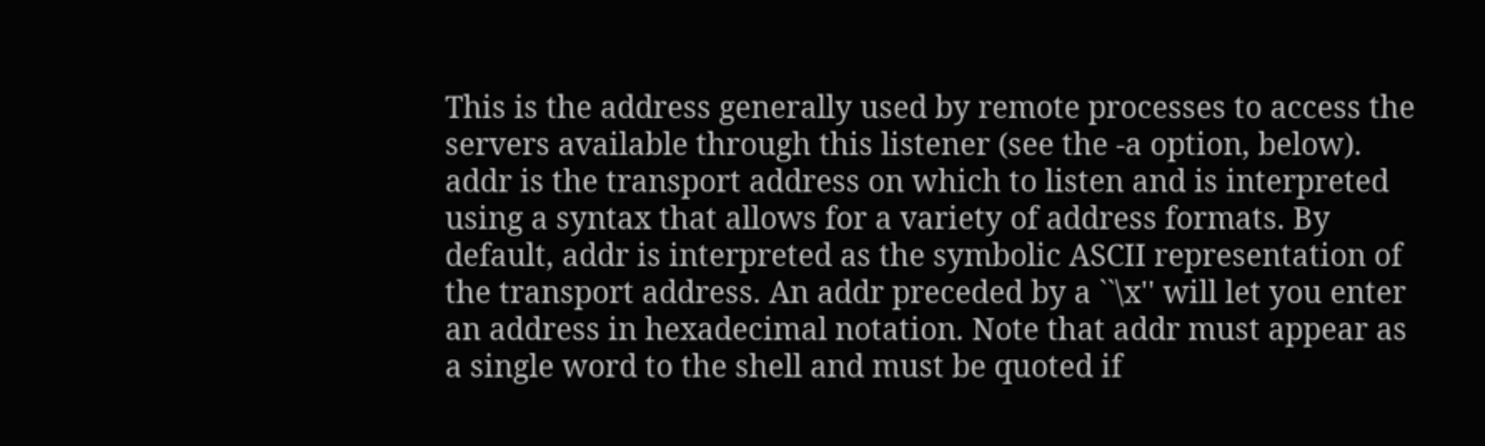This is the address generally used by remote processes to access the servers available through this listener (see the -a option, below). addr is the transport address on which to listen and is interpreted using a syntax that allows for a variety of address formats. By default, addr is interpreted as the symbolic ASCII representation of the transport address. An addr preceded by a ``\x'' will let you enter an address in hexadecimal notation. Note that addr must appear as a single word to the shell and must be quoted if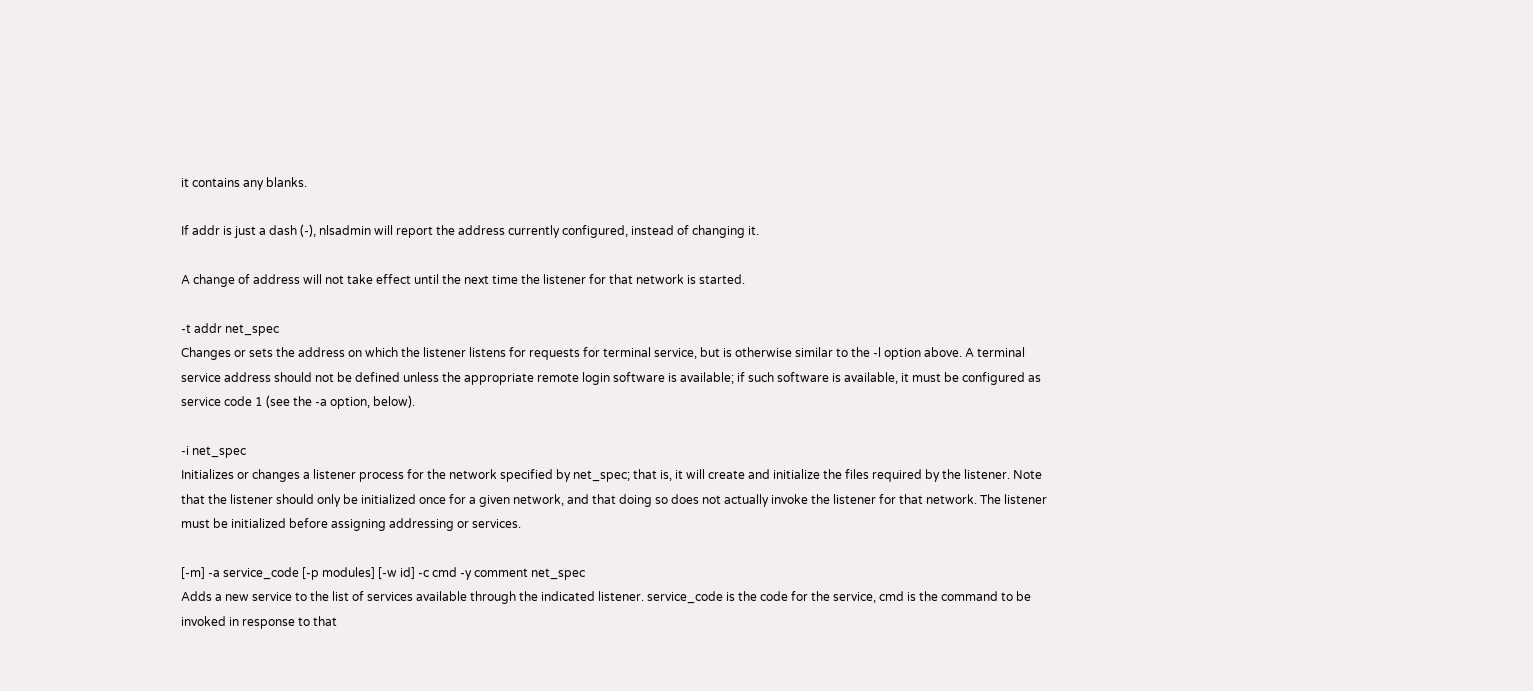it contains any blanks.

If addr is just a dash (-), nlsadmin will report the address currently configured, instead of changing it.

A change of address will not take effect until the next time the listener for that network is started.

-t addr net_spec
Changes or sets the address on which the listener listens for requests for terminal service, but is otherwise similar to the -l option above. A terminal service address should not be defined unless the appropriate remote login software is available; if such software is available, it must be configured as service code 1 (see the -a option, below).

-i net_spec
Initializes or changes a listener process for the network specified by net_spec; that is, it will create and initialize the files required by the listener. Note that the listener should only be initialized once for a given network, and that doing so does not actually invoke the listener for that network. The listener must be initialized before assigning addressing or services.

[-m] -a service_code [-p modules] [-w id] -c cmd -y comment net_spec
Adds a new service to the list of services available through the indicated listener. service_code is the code for the service, cmd is the command to be invoked in response to that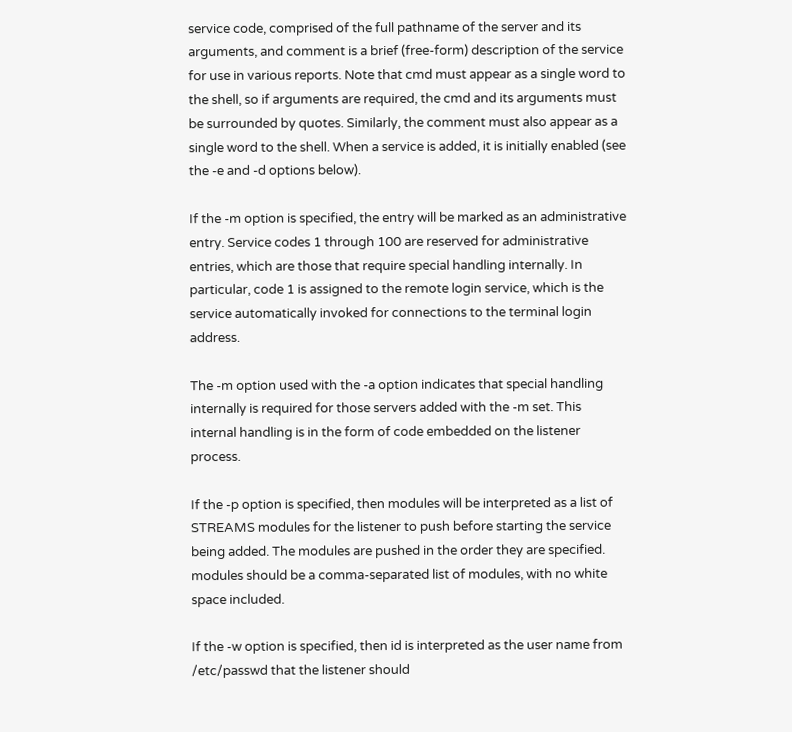service code, comprised of the full pathname of the server and its arguments, and comment is a brief (free-form) description of the service for use in various reports. Note that cmd must appear as a single word to the shell, so if arguments are required, the cmd and its arguments must be surrounded by quotes. Similarly, the comment must also appear as a single word to the shell. When a service is added, it is initially enabled (see the -e and -d options below).

If the -m option is specified, the entry will be marked as an administrative entry. Service codes 1 through 100 are reserved for administrative entries, which are those that require special handling internally. In particular, code 1 is assigned to the remote login service, which is the service automatically invoked for connections to the terminal login address.

The -m option used with the -a option indicates that special handling internally is required for those servers added with the -m set. This internal handling is in the form of code embedded on the listener process.

If the -p option is specified, then modules will be interpreted as a list of STREAMS modules for the listener to push before starting the service being added. The modules are pushed in the order they are specified. modules should be a comma-separated list of modules, with no white space included.

If the -w option is specified, then id is interpreted as the user name from /etc/passwd that the listener should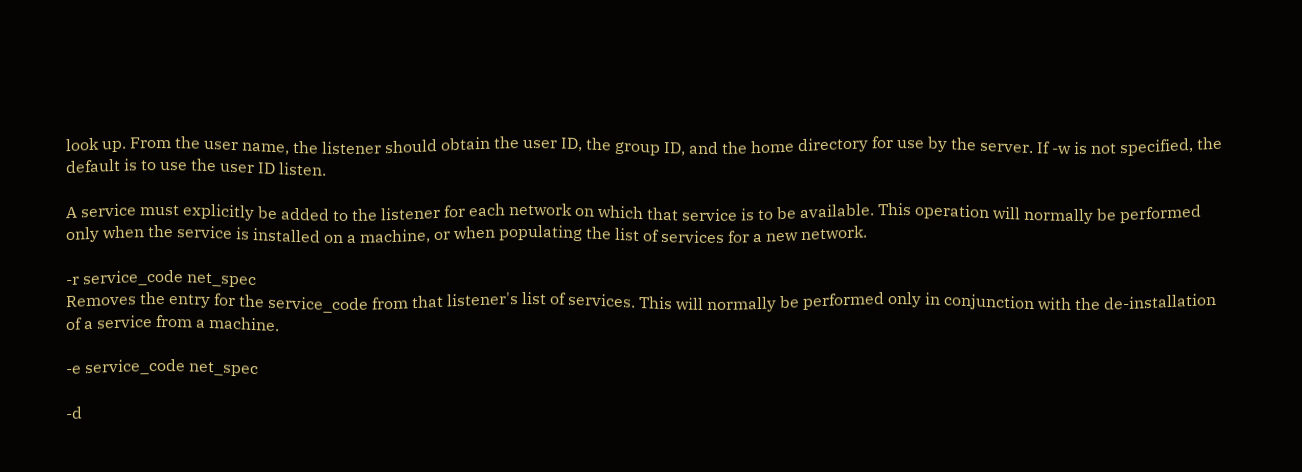look up. From the user name, the listener should obtain the user ID, the group ID, and the home directory for use by the server. If -w is not specified, the default is to use the user ID listen.

A service must explicitly be added to the listener for each network on which that service is to be available. This operation will normally be performed only when the service is installed on a machine, or when populating the list of services for a new network.

-r service_code net_spec
Removes the entry for the service_code from that listener's list of services. This will normally be performed only in conjunction with the de-installation of a service from a machine.

-e service_code net_spec

-d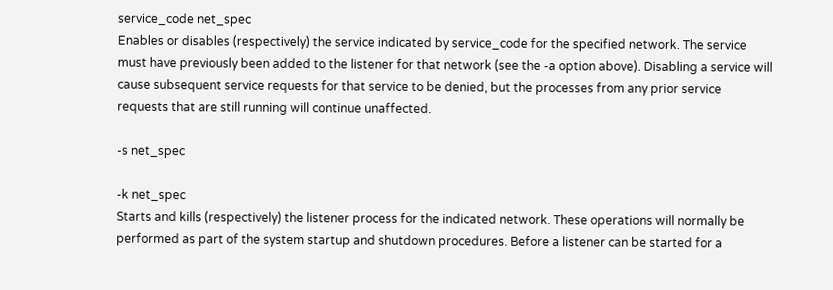service_code net_spec
Enables or disables (respectively) the service indicated by service_code for the specified network. The service must have previously been added to the listener for that network (see the -a option above). Disabling a service will cause subsequent service requests for that service to be denied, but the processes from any prior service requests that are still running will continue unaffected.

-s net_spec

-k net_spec
Starts and kills (respectively) the listener process for the indicated network. These operations will normally be performed as part of the system startup and shutdown procedures. Before a listener can be started for a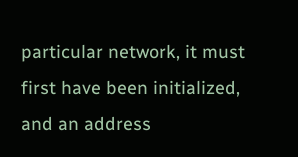particular network, it must first have been initialized, and an address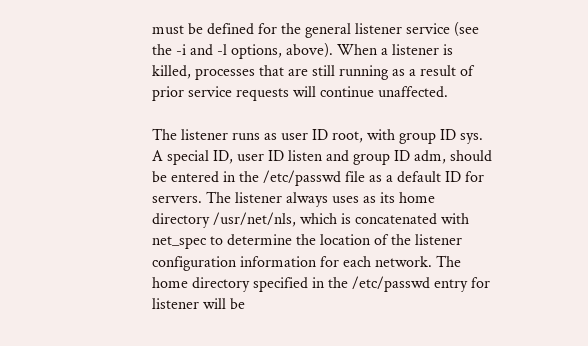must be defined for the general listener service (see the -i and -l options, above). When a listener is killed, processes that are still running as a result of prior service requests will continue unaffected.

The listener runs as user ID root, with group ID sys. A special ID, user ID listen and group ID adm, should be entered in the /etc/passwd file as a default ID for servers. The listener always uses as its home directory /usr/net/nls, which is concatenated with net_spec to determine the location of the listener configuration information for each network. The home directory specified in the /etc/passwd entry for listener will be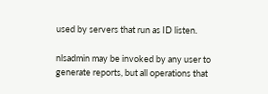used by servers that run as ID listen.

nlsadmin may be invoked by any user to generate reports, but all operations that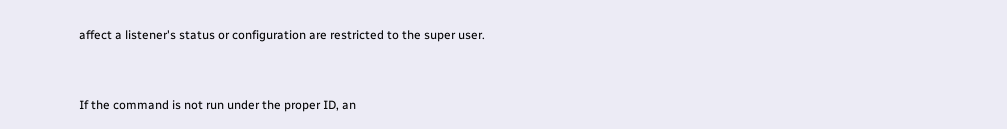affect a listener's status or configuration are restricted to the super user.


If the command is not run under the proper ID, an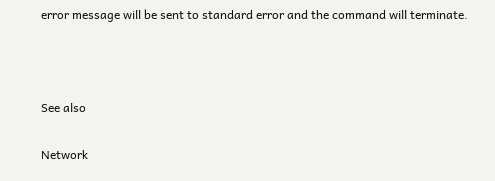error message will be sent to standard error and the command will terminate.



See also

Network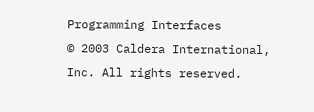Programming Interfaces
© 2003 Caldera International, Inc. All rights reserved.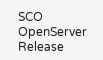SCO OpenServer Release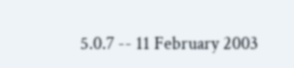5.0.7 -- 11 February 2003